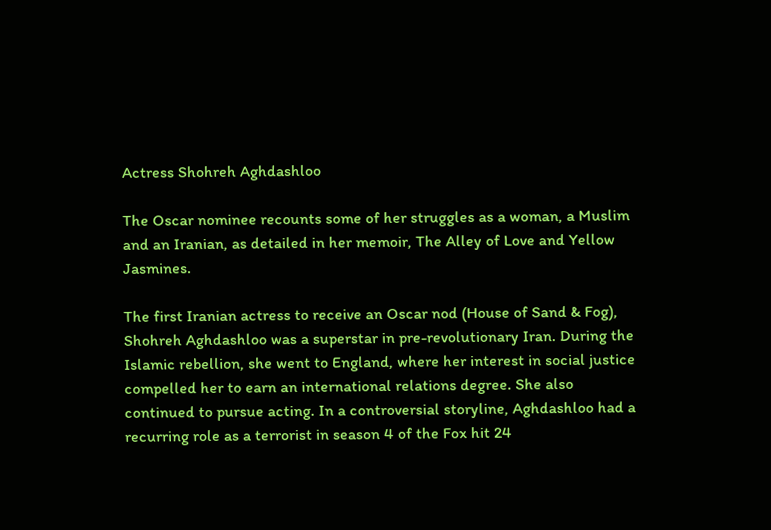Actress Shohreh Aghdashloo

The Oscar nominee recounts some of her struggles as a woman, a Muslim and an Iranian, as detailed in her memoir, The Alley of Love and Yellow Jasmines.

The first Iranian actress to receive an Oscar nod (House of Sand & Fog), Shohreh Aghdashloo was a superstar in pre-revolutionary Iran. During the Islamic rebellion, she went to England, where her interest in social justice compelled her to earn an international relations degree. She also continued to pursue acting. In a controversial storyline, Aghdashloo had a recurring role as a terrorist in season 4 of the Fox hit 24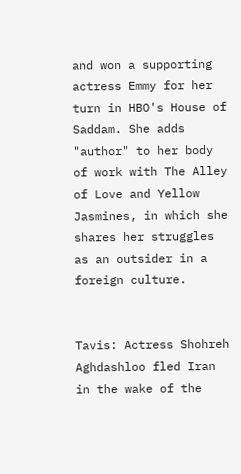and won a supporting actress Emmy for her turn in HBO's House of Saddam. She adds "author" to her body of work with The Alley of Love and Yellow Jasmines, in which she shares her struggles as an outsider in a foreign culture.


Tavis: Actress Shohreh Aghdashloo fled Iran in the wake of the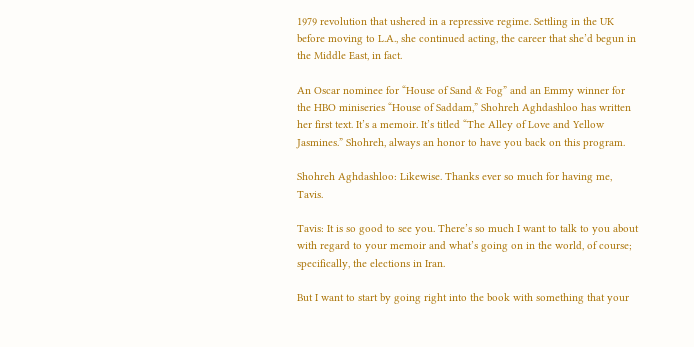1979 revolution that ushered in a repressive regime. Settling in the UK before moving to L.A., she continued acting, the career that she’d begun in the Middle East, in fact.

An Oscar nominee for “House of Sand & Fog” and an Emmy winner for the HBO miniseries “House of Saddam,” Shohreh Aghdashloo has written her first text. It’s a memoir. It’s titled “The Alley of Love and Yellow Jasmines.” Shohreh, always an honor to have you back on this program.

Shohreh Aghdashloo: Likewise. Thanks ever so much for having me, Tavis.

Tavis: It is so good to see you. There’s so much I want to talk to you about with regard to your memoir and what’s going on in the world, of course; specifically, the elections in Iran.

But I want to start by going right into the book with something that your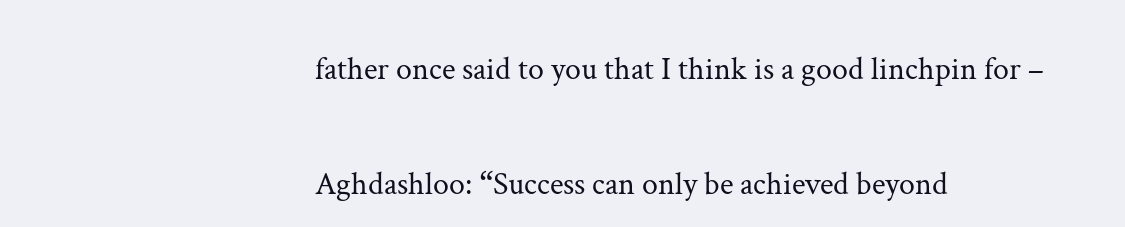father once said to you that I think is a good linchpin for –

Aghdashloo: “Success can only be achieved beyond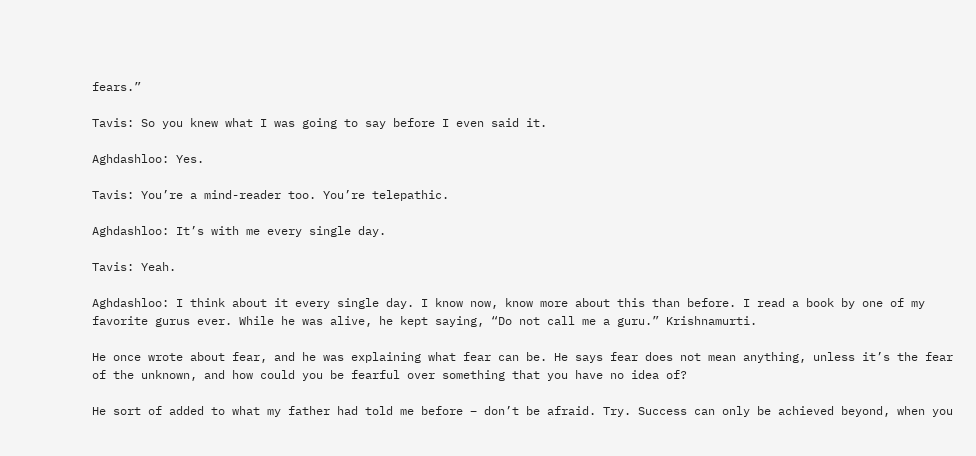fears.”

Tavis: So you knew what I was going to say before I even said it.

Aghdashloo: Yes.

Tavis: You’re a mind-reader too. You’re telepathic.

Aghdashloo: It’s with me every single day.

Tavis: Yeah.

Aghdashloo: I think about it every single day. I know now, know more about this than before. I read a book by one of my favorite gurus ever. While he was alive, he kept saying, “Do not call me a guru.” Krishnamurti.

He once wrote about fear, and he was explaining what fear can be. He says fear does not mean anything, unless it’s the fear of the unknown, and how could you be fearful over something that you have no idea of?

He sort of added to what my father had told me before – don’t be afraid. Try. Success can only be achieved beyond, when you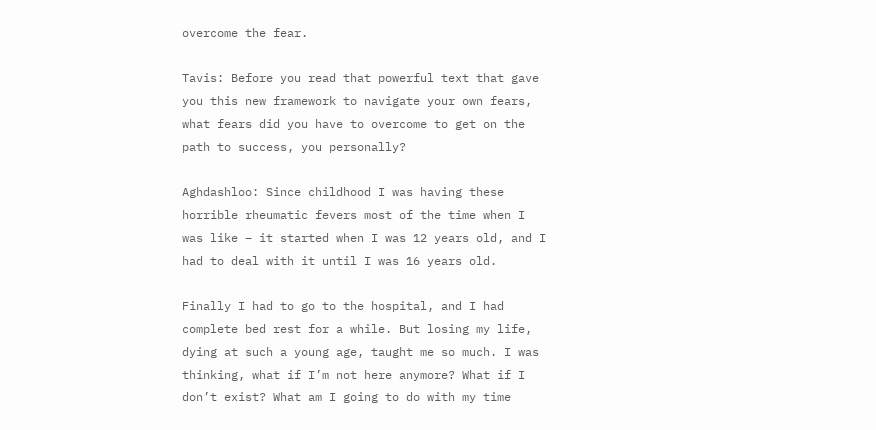overcome the fear.

Tavis: Before you read that powerful text that gave you this new framework to navigate your own fears, what fears did you have to overcome to get on the path to success, you personally?

Aghdashloo: Since childhood I was having these horrible rheumatic fevers most of the time when I was like – it started when I was 12 years old, and I had to deal with it until I was 16 years old.

Finally I had to go to the hospital, and I had complete bed rest for a while. But losing my life, dying at such a young age, taught me so much. I was thinking, what if I’m not here anymore? What if I don’t exist? What am I going to do with my time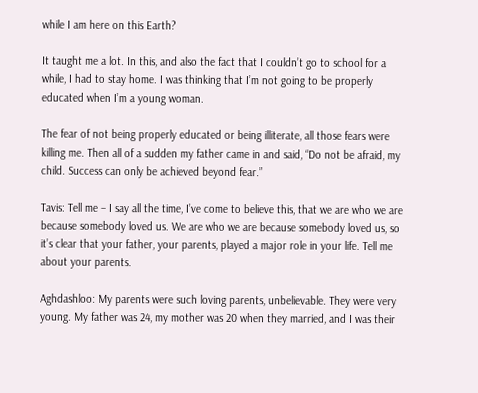while I am here on this Earth?

It taught me a lot. In this, and also the fact that I couldn’t go to school for a while, I had to stay home. I was thinking that I’m not going to be properly educated when I’m a young woman.

The fear of not being properly educated or being illiterate, all those fears were killing me. Then all of a sudden my father came in and said, “Do not be afraid, my child. Success can only be achieved beyond fear.”

Tavis: Tell me – I say all the time, I’ve come to believe this, that we are who we are because somebody loved us. We are who we are because somebody loved us, so it’s clear that your father, your parents, played a major role in your life. Tell me about your parents.

Aghdashloo: My parents were such loving parents, unbelievable. They were very young. My father was 24, my mother was 20 when they married, and I was their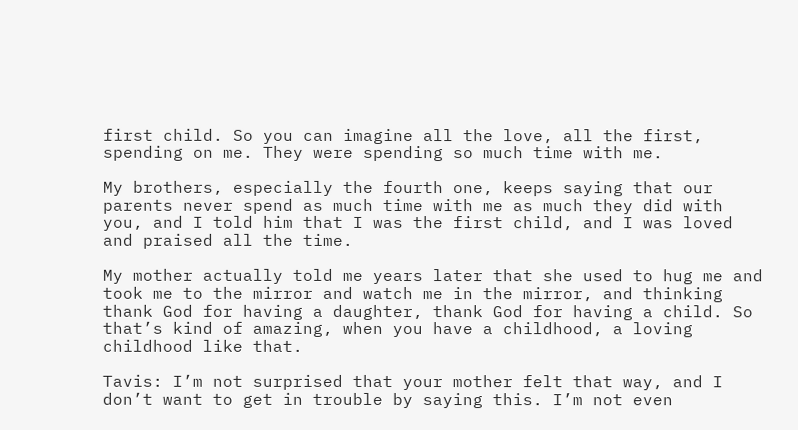first child. So you can imagine all the love, all the first, spending on me. They were spending so much time with me.

My brothers, especially the fourth one, keeps saying that our parents never spend as much time with me as much they did with you, and I told him that I was the first child, and I was loved and praised all the time.

My mother actually told me years later that she used to hug me and took me to the mirror and watch me in the mirror, and thinking thank God for having a daughter, thank God for having a child. So that’s kind of amazing, when you have a childhood, a loving childhood like that.

Tavis: I’m not surprised that your mother felt that way, and I don’t want to get in trouble by saying this. I’m not even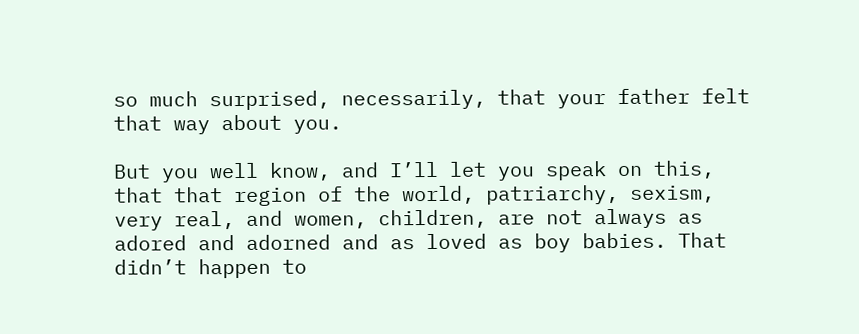so much surprised, necessarily, that your father felt that way about you.

But you well know, and I’ll let you speak on this, that that region of the world, patriarchy, sexism, very real, and women, children, are not always as adored and adorned and as loved as boy babies. That didn’t happen to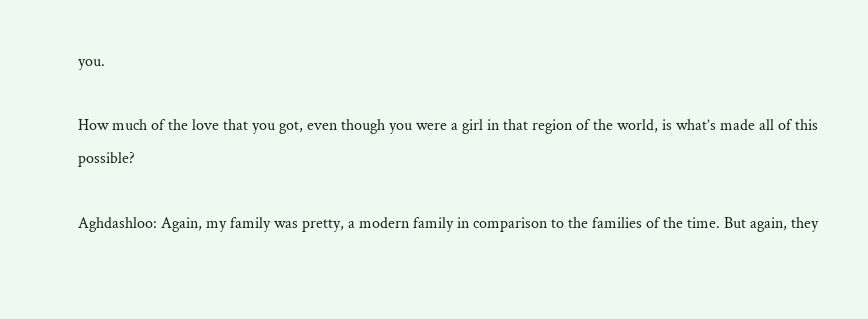you.

How much of the love that you got, even though you were a girl in that region of the world, is what’s made all of this possible?

Aghdashloo: Again, my family was pretty, a modern family in comparison to the families of the time. But again, they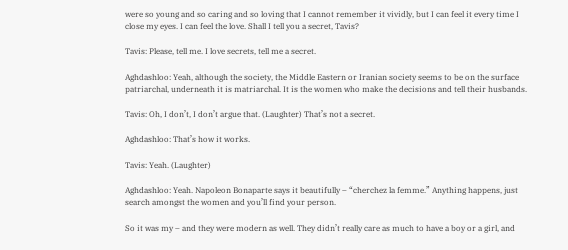were so young and so caring and so loving that I cannot remember it vividly, but I can feel it every time I close my eyes. I can feel the love. Shall I tell you a secret, Tavis?

Tavis: Please, tell me. I love secrets, tell me a secret.

Aghdashloo: Yeah, although the society, the Middle Eastern or Iranian society seems to be on the surface patriarchal, underneath it is matriarchal. It is the women who make the decisions and tell their husbands.

Tavis: Oh, I don’t, I don’t argue that. (Laughter) That’s not a secret.

Aghdashloo: That’s how it works.

Tavis: Yeah. (Laughter)

Aghdashloo: Yeah. Napoleon Bonaparte says it beautifully – “cherchez la femme.” Anything happens, just search amongst the women and you’ll find your person.

So it was my – and they were modern as well. They didn’t really care as much to have a boy or a girl, and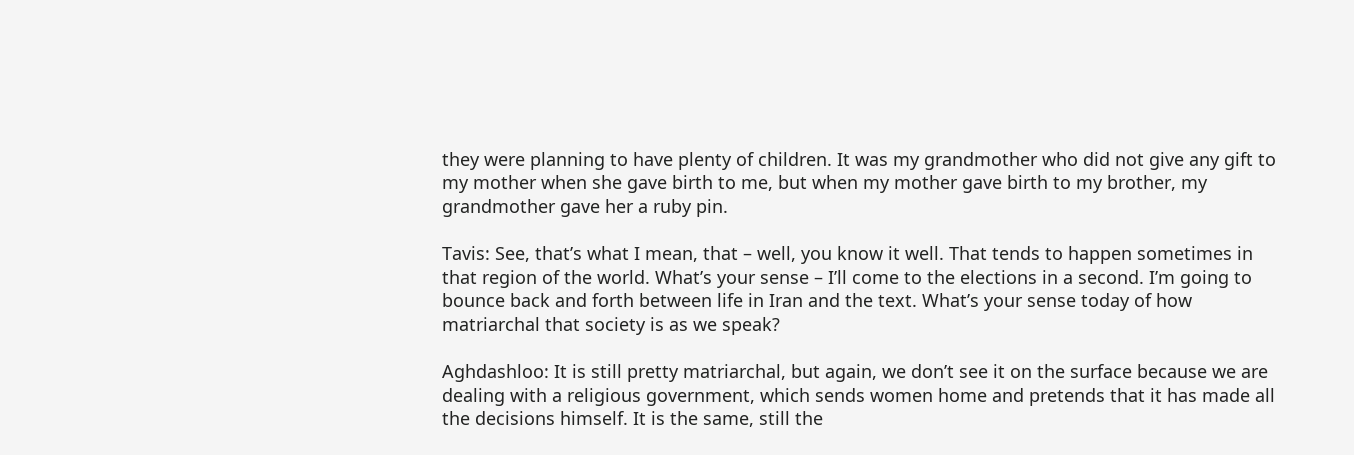they were planning to have plenty of children. It was my grandmother who did not give any gift to my mother when she gave birth to me, but when my mother gave birth to my brother, my grandmother gave her a ruby pin.

Tavis: See, that’s what I mean, that – well, you know it well. That tends to happen sometimes in that region of the world. What’s your sense – I’ll come to the elections in a second. I’m going to bounce back and forth between life in Iran and the text. What’s your sense today of how matriarchal that society is as we speak?

Aghdashloo: It is still pretty matriarchal, but again, we don’t see it on the surface because we are dealing with a religious government, which sends women home and pretends that it has made all the decisions himself. It is the same, still the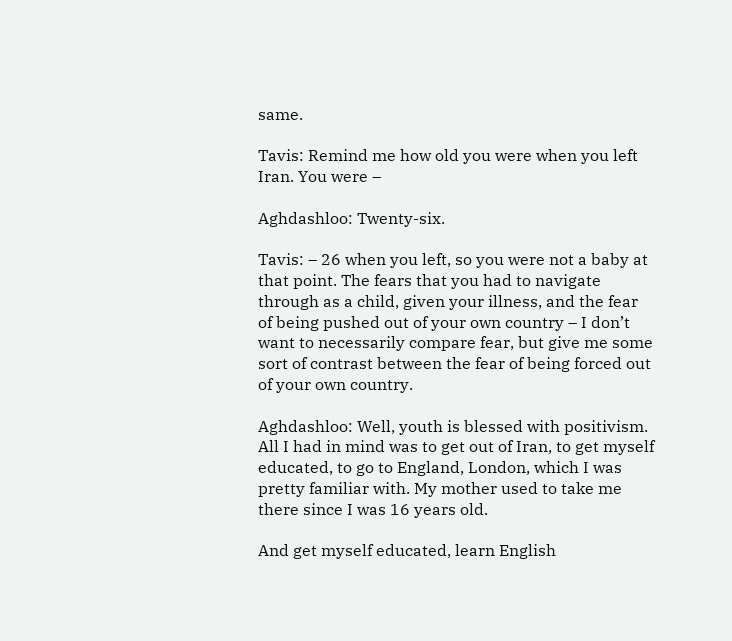same.

Tavis: Remind me how old you were when you left Iran. You were –

Aghdashloo: Twenty-six.

Tavis: – 26 when you left, so you were not a baby at that point. The fears that you had to navigate through as a child, given your illness, and the fear of being pushed out of your own country – I don’t want to necessarily compare fear, but give me some sort of contrast between the fear of being forced out of your own country.

Aghdashloo: Well, youth is blessed with positivism. All I had in mind was to get out of Iran, to get myself educated, to go to England, London, which I was pretty familiar with. My mother used to take me there since I was 16 years old.

And get myself educated, learn English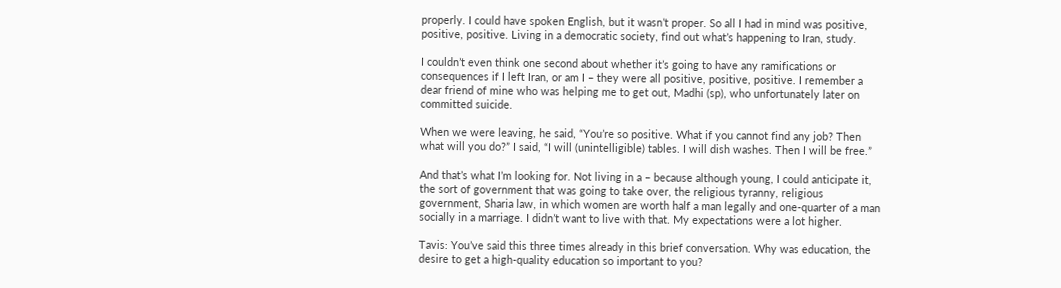properly. I could have spoken English, but it wasn’t proper. So all I had in mind was positive, positive, positive. Living in a democratic society, find out what’s happening to Iran, study.

I couldn’t even think one second about whether it’s going to have any ramifications or consequences if I left Iran, or am I – they were all positive, positive, positive. I remember a dear friend of mine who was helping me to get out, Madhi (sp), who unfortunately later on committed suicide.

When we were leaving, he said, “You’re so positive. What if you cannot find any job? Then what will you do?” I said, “I will (unintelligible) tables. I will dish washes. Then I will be free.”

And that’s what I’m looking for. Not living in a – because although young, I could anticipate it, the sort of government that was going to take over, the religious tyranny, religious government, Sharia law, in which women are worth half a man legally and one-quarter of a man socially in a marriage. I didn’t want to live with that. My expectations were a lot higher.

Tavis: You’ve said this three times already in this brief conversation. Why was education, the desire to get a high-quality education so important to you?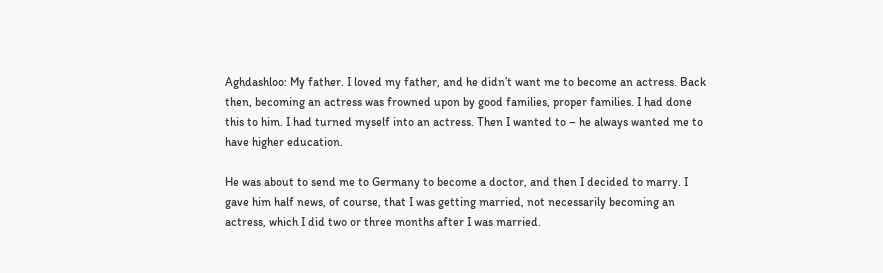Aghdashloo: My father. I loved my father, and he didn’t want me to become an actress. Back then, becoming an actress was frowned upon by good families, proper families. I had done this to him. I had turned myself into an actress. Then I wanted to – he always wanted me to have higher education.

He was about to send me to Germany to become a doctor, and then I decided to marry. I gave him half news, of course, that I was getting married, not necessarily becoming an actress, which I did two or three months after I was married.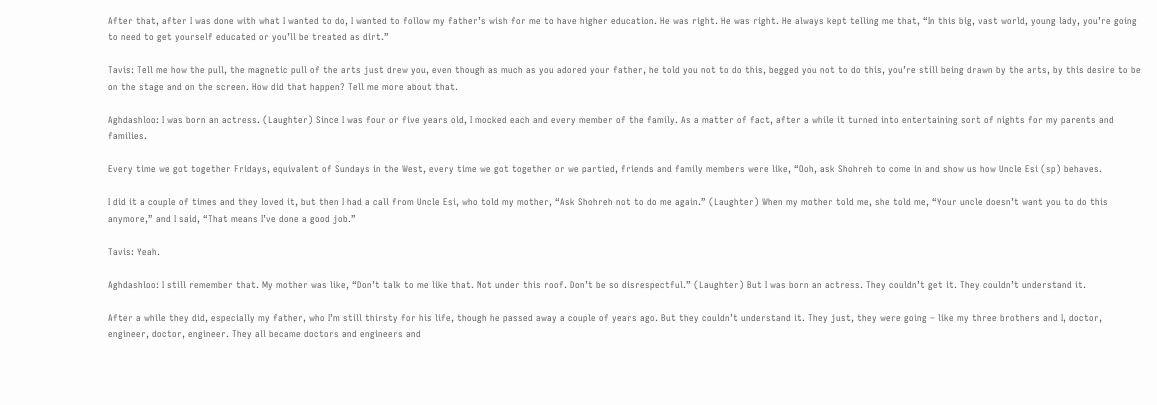After that, after I was done with what I wanted to do, I wanted to follow my father’s wish for me to have higher education. He was right. He was right. He always kept telling me that, “In this big, vast world, young lady, you’re going to need to get yourself educated or you’ll be treated as dirt.”

Tavis: Tell me how the pull, the magnetic pull of the arts just drew you, even though as much as you adored your father, he told you not to do this, begged you not to do this, you’re still being drawn by the arts, by this desire to be on the stage and on the screen. How did that happen? Tell me more about that.

Aghdashloo: I was born an actress. (Laughter) Since I was four or five years old, I mocked each and every member of the family. As a matter of fact, after a while it turned into entertaining sort of nights for my parents and families.

Every time we got together Fridays, equivalent of Sundays in the West, every time we got together or we partied, friends and family members were like, “Ooh, ask Shohreh to come in and show us how Uncle Esi (sp) behaves.

I did it a couple of times and they loved it, but then I had a call from Uncle Esi, who told my mother, “Ask Shohreh not to do me again.” (Laughter) When my mother told me, she told me, “Your uncle doesn’t want you to do this anymore,” and I said, “That means I’ve done a good job.”

Tavis: Yeah.

Aghdashloo: I still remember that. My mother was like, “Don’t talk to me like that. Not under this roof. Don’t be so disrespectful.” (Laughter) But I was born an actress. They couldn’t get it. They couldn’t understand it.

After a while they did, especially my father, who I’m still thirsty for his life, though he passed away a couple of years ago. But they couldn’t understand it. They just, they were going – like my three brothers and I, doctor, engineer, doctor, engineer. They all became doctors and engineers and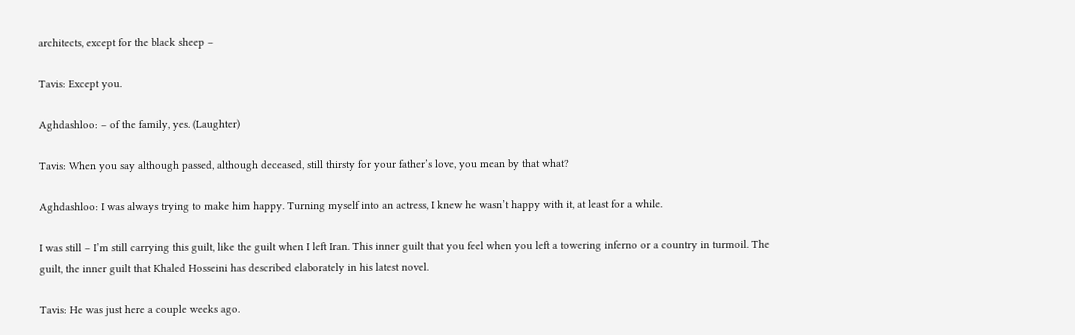architects, except for the black sheep –

Tavis: Except you.

Aghdashloo: – of the family, yes. (Laughter)

Tavis: When you say although passed, although deceased, still thirsty for your father’s love, you mean by that what?

Aghdashloo: I was always trying to make him happy. Turning myself into an actress, I knew he wasn’t happy with it, at least for a while.

I was still – I’m still carrying this guilt, like the guilt when I left Iran. This inner guilt that you feel when you left a towering inferno or a country in turmoil. The guilt, the inner guilt that Khaled Hosseini has described elaborately in his latest novel.

Tavis: He was just here a couple weeks ago.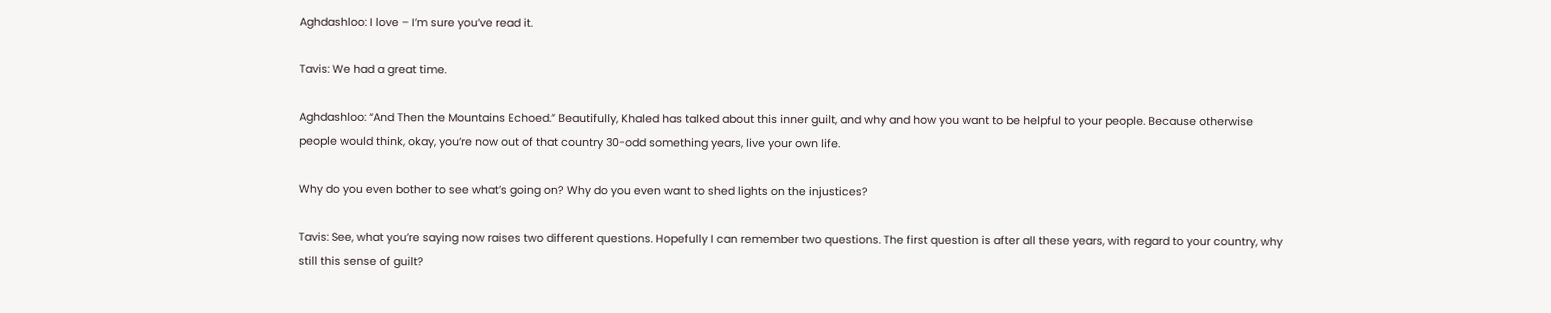Aghdashloo: I love – I’m sure you’ve read it.

Tavis: We had a great time.

Aghdashloo: “And Then the Mountains Echoed.” Beautifully, Khaled has talked about this inner guilt, and why and how you want to be helpful to your people. Because otherwise people would think, okay, you’re now out of that country 30-odd something years, live your own life.

Why do you even bother to see what’s going on? Why do you even want to shed lights on the injustices?

Tavis: See, what you’re saying now raises two different questions. Hopefully I can remember two questions. The first question is after all these years, with regard to your country, why still this sense of guilt?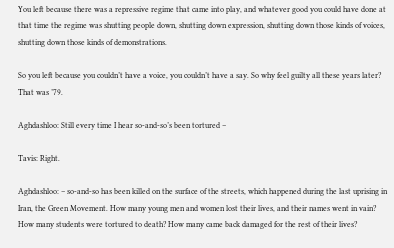You left because there was a repressive regime that came into play, and whatever good you could have done at that time the regime was shutting people down, shutting down expression, shutting down those kinds of voices, shutting down those kinds of demonstrations.

So you left because you couldn’t have a voice, you couldn’t have a say. So why feel guilty all these years later? That was ’79.

Aghdashloo: Still every time I hear so-and-so’s been tortured –

Tavis: Right.

Aghdashloo: – so-and-so has been killed on the surface of the streets, which happened during the last uprising in Iran, the Green Movement. How many young men and women lost their lives, and their names went in vain? How many students were tortured to death? How many came back damaged for the rest of their lives?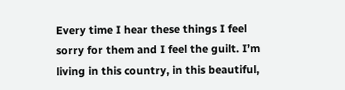Every time I hear these things I feel sorry for them and I feel the guilt. I’m living in this country, in this beautiful,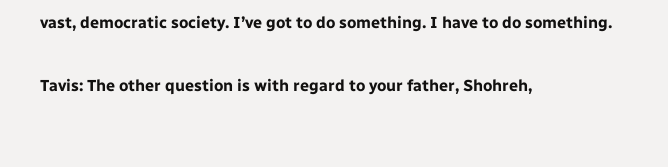vast, democratic society. I’ve got to do something. I have to do something.

Tavis: The other question is with regard to your father, Shohreh,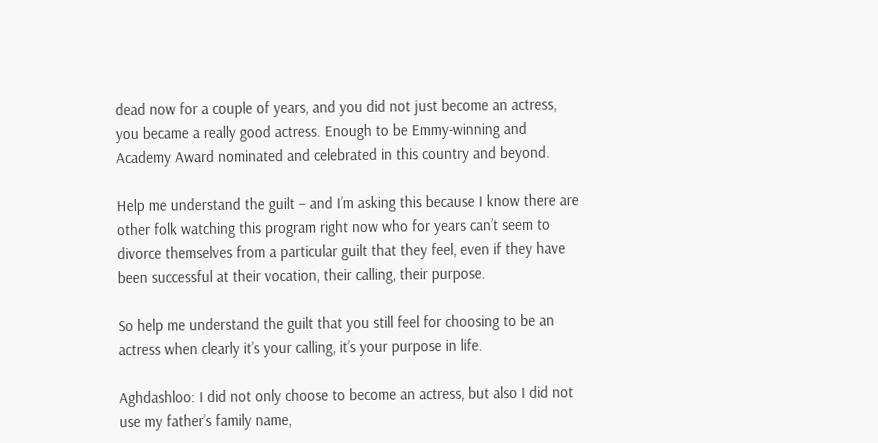dead now for a couple of years, and you did not just become an actress, you became a really good actress. Enough to be Emmy-winning and Academy Award nominated and celebrated in this country and beyond.

Help me understand the guilt – and I’m asking this because I know there are other folk watching this program right now who for years can’t seem to divorce themselves from a particular guilt that they feel, even if they have been successful at their vocation, their calling, their purpose.

So help me understand the guilt that you still feel for choosing to be an actress when clearly it’s your calling, it’s your purpose in life.

Aghdashloo: I did not only choose to become an actress, but also I did not use my father’s family name,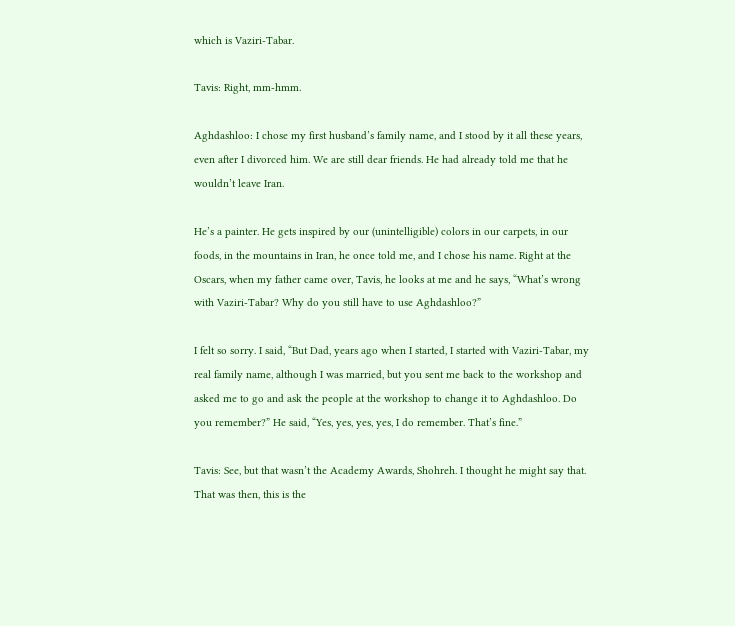which is Vaziri-Tabar.

Tavis: Right, mm-hmm.

Aghdashloo: I chose my first husband’s family name, and I stood by it all these years, even after I divorced him. We are still dear friends. He had already told me that he wouldn’t leave Iran.

He’s a painter. He gets inspired by our (unintelligible) colors in our carpets, in our foods, in the mountains in Iran, he once told me, and I chose his name. Right at the Oscars, when my father came over, Tavis, he looks at me and he says, “What’s wrong with Vaziri-Tabar? Why do you still have to use Aghdashloo?”

I felt so sorry. I said, “But Dad, years ago when I started, I started with Vaziri-Tabar, my real family name, although I was married, but you sent me back to the workshop and asked me to go and ask the people at the workshop to change it to Aghdashloo. Do you remember?” He said, “Yes, yes, yes, yes, I do remember. That’s fine.”

Tavis: See, but that wasn’t the Academy Awards, Shohreh. I thought he might say that. That was then, this is the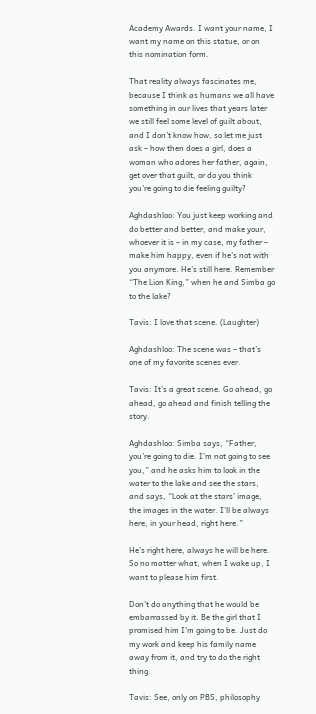Academy Awards. I want your name, I want my name on this statue, or on this nomination form.

That reality always fascinates me, because I think as humans we all have something in our lives that years later we still feel some level of guilt about, and I don’t know how, so let me just ask – how then does a girl, does a woman who adores her father, again, get over that guilt, or do you think you’re going to die feeling guilty?

Aghdashloo: You just keep working and do better and better, and make your, whoever it is – in my case, my father – make him happy, even if he’s not with you anymore. He’s still here. Remember “The Lion King,” when he and Simba go to the lake?

Tavis: I love that scene. (Laughter)

Aghdashloo: The scene was – that’s one of my favorite scenes ever.

Tavis: It’s a great scene. Go ahead, go ahead, go ahead and finish telling the story.

Aghdashloo: Simba says, “Father, you’re going to die. I’m not going to see you,” and he asks him to look in the water to the lake and see the stars, and says, “Look at the stars’ image, the images in the water. I’ll be always here, in your head, right here.”

He’s right here, always he will be here. So no matter what, when I wake up, I want to please him first.

Don’t do anything that he would be embarrassed by it. Be the girl that I promised him I’m going to be. Just do my work and keep his family name away from it, and try to do the right thing.

Tavis: See, only on PBS, philosophy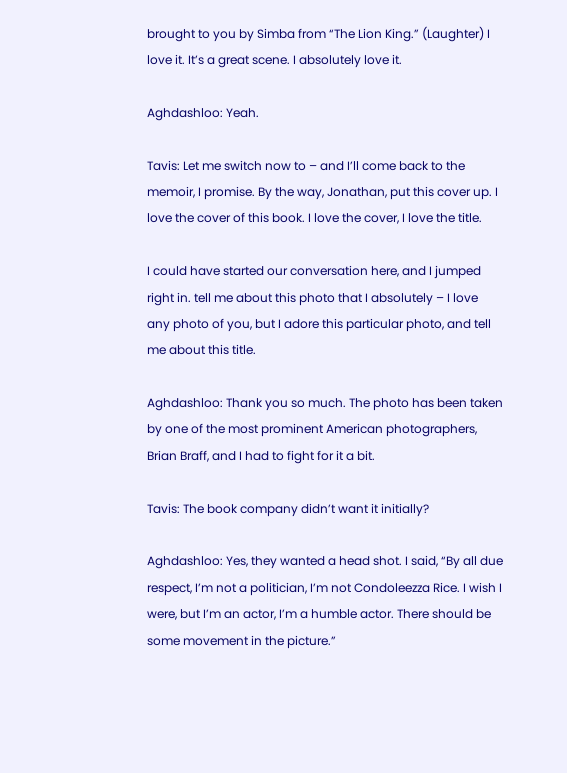brought to you by Simba from “The Lion King.” (Laughter) I love it. It’s a great scene. I absolutely love it.

Aghdashloo: Yeah.

Tavis: Let me switch now to – and I’ll come back to the memoir, I promise. By the way, Jonathan, put this cover up. I love the cover of this book. I love the cover, I love the title.

I could have started our conversation here, and I jumped right in. tell me about this photo that I absolutely – I love any photo of you, but I adore this particular photo, and tell me about this title.

Aghdashloo: Thank you so much. The photo has been taken by one of the most prominent American photographers, Brian Braff, and I had to fight for it a bit.

Tavis: The book company didn’t want it initially?

Aghdashloo: Yes, they wanted a head shot. I said, “By all due respect, I’m not a politician, I’m not Condoleezza Rice. I wish I were, but I’m an actor, I’m a humble actor. There should be some movement in the picture.”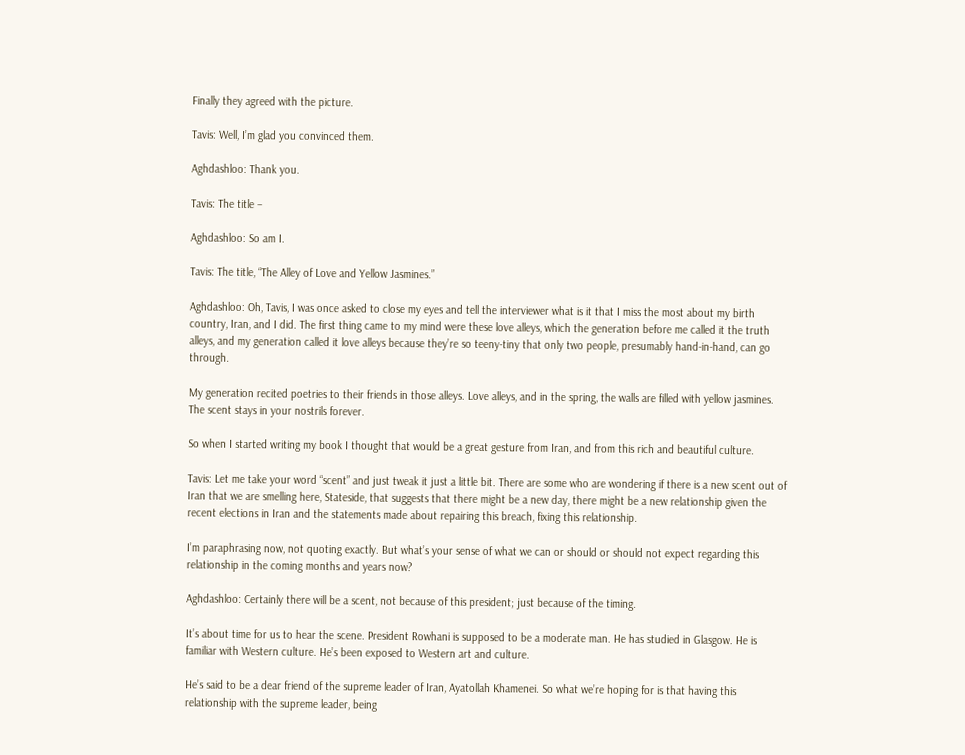Finally they agreed with the picture.

Tavis: Well, I’m glad you convinced them.

Aghdashloo: Thank you.

Tavis: The title –

Aghdashloo: So am I.

Tavis: The title, “The Alley of Love and Yellow Jasmines.”

Aghdashloo: Oh, Tavis, I was once asked to close my eyes and tell the interviewer what is it that I miss the most about my birth country, Iran, and I did. The first thing came to my mind were these love alleys, which the generation before me called it the truth alleys, and my generation called it love alleys because they’re so teeny-tiny that only two people, presumably hand-in-hand, can go through.

My generation recited poetries to their friends in those alleys. Love alleys, and in the spring, the walls are filled with yellow jasmines. The scent stays in your nostrils forever.

So when I started writing my book I thought that would be a great gesture from Iran, and from this rich and beautiful culture.

Tavis: Let me take your word “scent” and just tweak it just a little bit. There are some who are wondering if there is a new scent out of Iran that we are smelling here, Stateside, that suggests that there might be a new day, there might be a new relationship given the recent elections in Iran and the statements made about repairing this breach, fixing this relationship.

I’m paraphrasing now, not quoting exactly. But what’s your sense of what we can or should or should not expect regarding this relationship in the coming months and years now?

Aghdashloo: Certainly there will be a scent, not because of this president; just because of the timing.

It’s about time for us to hear the scene. President Rowhani is supposed to be a moderate man. He has studied in Glasgow. He is familiar with Western culture. He’s been exposed to Western art and culture.

He’s said to be a dear friend of the supreme leader of Iran, Ayatollah Khamenei. So what we’re hoping for is that having this relationship with the supreme leader, being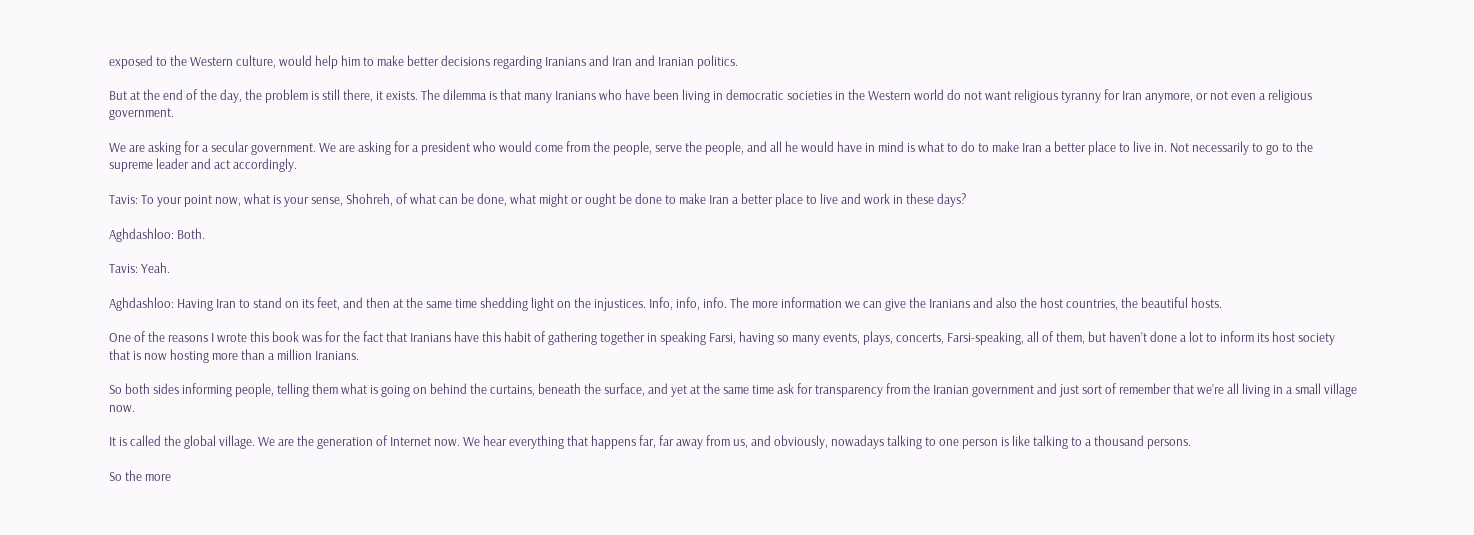exposed to the Western culture, would help him to make better decisions regarding Iranians and Iran and Iranian politics.

But at the end of the day, the problem is still there, it exists. The dilemma is that many Iranians who have been living in democratic societies in the Western world do not want religious tyranny for Iran anymore, or not even a religious government.

We are asking for a secular government. We are asking for a president who would come from the people, serve the people, and all he would have in mind is what to do to make Iran a better place to live in. Not necessarily to go to the supreme leader and act accordingly.

Tavis: To your point now, what is your sense, Shohreh, of what can be done, what might or ought be done to make Iran a better place to live and work in these days?

Aghdashloo: Both.

Tavis: Yeah.

Aghdashloo: Having Iran to stand on its feet, and then at the same time shedding light on the injustices. Info, info, info. The more information we can give the Iranians and also the host countries, the beautiful hosts.

One of the reasons I wrote this book was for the fact that Iranians have this habit of gathering together in speaking Farsi, having so many events, plays, concerts, Farsi-speaking, all of them, but haven’t done a lot to inform its host society that is now hosting more than a million Iranians.

So both sides informing people, telling them what is going on behind the curtains, beneath the surface, and yet at the same time ask for transparency from the Iranian government and just sort of remember that we’re all living in a small village now.

It is called the global village. We are the generation of Internet now. We hear everything that happens far, far away from us, and obviously, nowadays talking to one person is like talking to a thousand persons.

So the more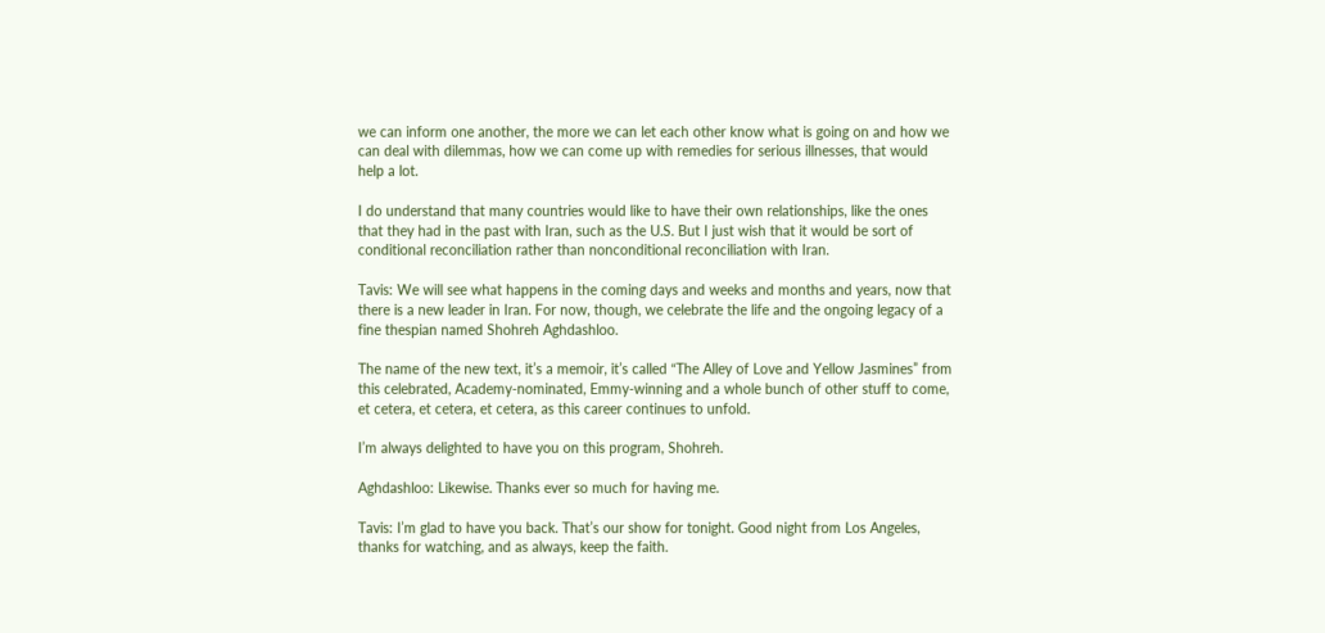we can inform one another, the more we can let each other know what is going on and how we can deal with dilemmas, how we can come up with remedies for serious illnesses, that would help a lot.

I do understand that many countries would like to have their own relationships, like the ones that they had in the past with Iran, such as the U.S. But I just wish that it would be sort of conditional reconciliation rather than nonconditional reconciliation with Iran.

Tavis: We will see what happens in the coming days and weeks and months and years, now that there is a new leader in Iran. For now, though, we celebrate the life and the ongoing legacy of a fine thespian named Shohreh Aghdashloo.

The name of the new text, it’s a memoir, it’s called “The Alley of Love and Yellow Jasmines” from this celebrated, Academy-nominated, Emmy-winning and a whole bunch of other stuff to come, et cetera, et cetera, et cetera, as this career continues to unfold.

I’m always delighted to have you on this program, Shohreh.

Aghdashloo: Likewise. Thanks ever so much for having me.

Tavis: I’m glad to have you back. That’s our show for tonight. Good night from Los Angeles, thanks for watching, and as always, keep the faith.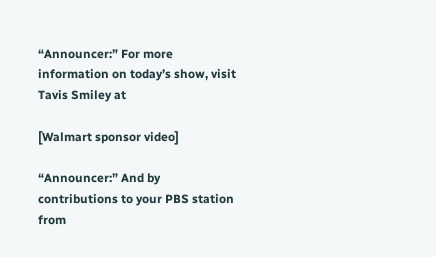“Announcer:” For more information on today’s show, visit Tavis Smiley at

[Walmart sponsor video]

“Announcer:” And by contributions to your PBS station from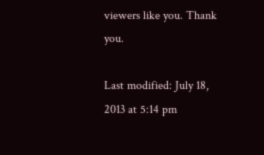viewers like you. Thank you.

Last modified: July 18, 2013 at 5:14 pm